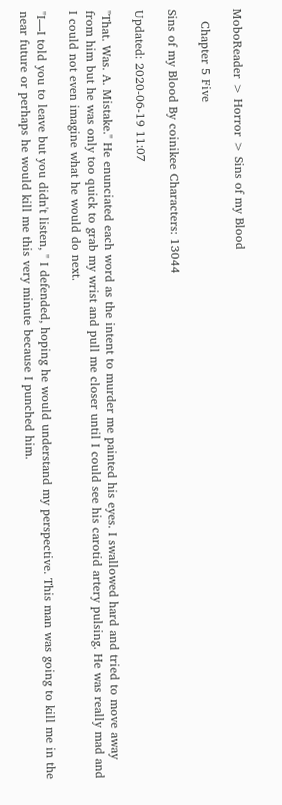MoboReader > Horror > Sins of my Blood

   Chapter 5 Five

Sins of my Blood By coinikee Characters: 13044

Updated: 2020-06-19 11:07

"That. Was. A. Mistake." He enunciated each word as the intent to murder me painted his eyes. I swallowed hard and tried to move away from him but he was only too quick to grab my wrist and pull me closer until I could see his carotid artery pulsing. He was really mad and I could not even imagine what he would do next.

"I—I told you to leave but you didn't listen, " I defended, hoping he would understand my perspective. This man was going to kill me in the near future or perhaps he would kill me this very minute because I punched him.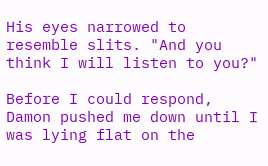His eyes narrowed to resemble slits. "And you think I will listen to you?"

Before I could respond, Damon pushed me down until I was lying flat on the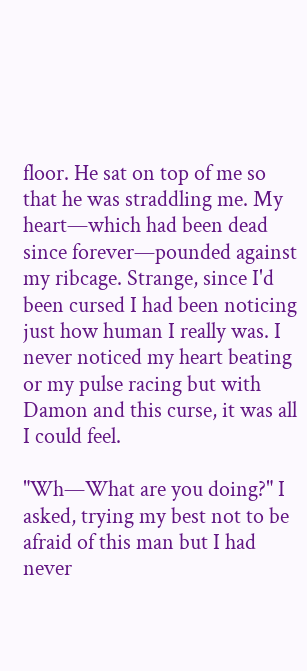floor. He sat on top of me so that he was straddling me. My heart—which had been dead since forever—pounded against my ribcage. Strange, since I'd been cursed I had been noticing just how human I really was. I never noticed my heart beating or my pulse racing but with Damon and this curse, it was all I could feel.

"Wh—What are you doing?" I asked, trying my best not to be afraid of this man but I had never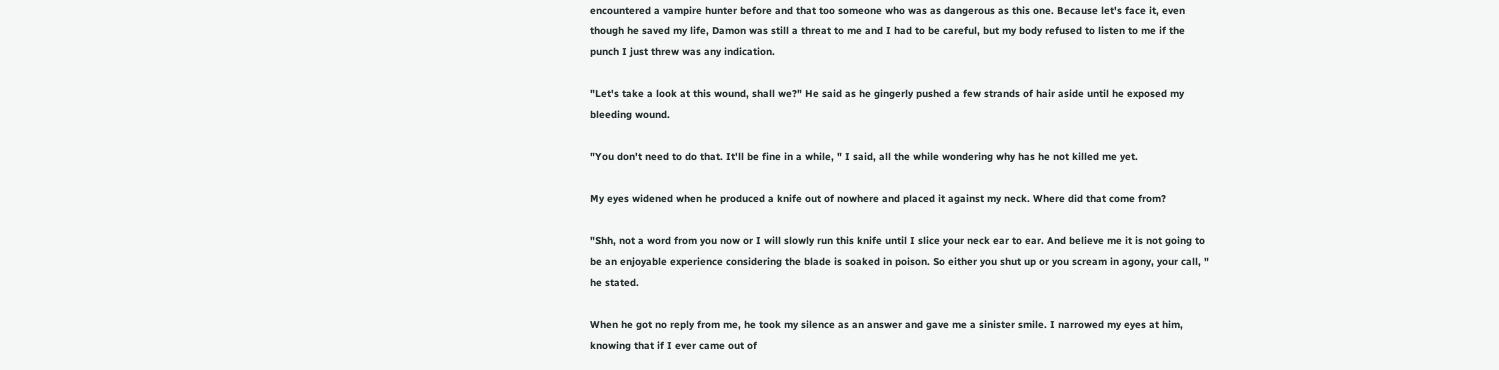encountered a vampire hunter before and that too someone who was as dangerous as this one. Because let's face it, even though he saved my life, Damon was still a threat to me and I had to be careful, but my body refused to listen to me if the punch I just threw was any indication.

"Let's take a look at this wound, shall we?" He said as he gingerly pushed a few strands of hair aside until he exposed my bleeding wound.

"You don't need to do that. It'll be fine in a while, " I said, all the while wondering why has he not killed me yet.

My eyes widened when he produced a knife out of nowhere and placed it against my neck. Where did that come from?

"Shh, not a word from you now or I will slowly run this knife until I slice your neck ear to ear. And believe me it is not going to be an enjoyable experience considering the blade is soaked in poison. So either you shut up or you scream in agony, your call, " he stated.

When he got no reply from me, he took my silence as an answer and gave me a sinister smile. I narrowed my eyes at him, knowing that if I ever came out of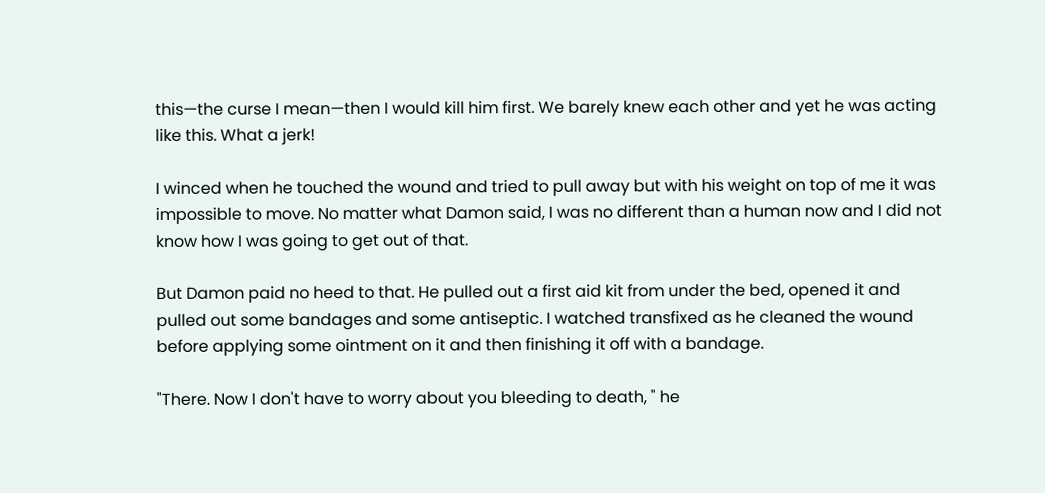this—the curse I mean—then I would kill him first. We barely knew each other and yet he was acting like this. What a jerk!

I winced when he touched the wound and tried to pull away but with his weight on top of me it was impossible to move. No matter what Damon said, I was no different than a human now and I did not know how I was going to get out of that.

But Damon paid no heed to that. He pulled out a first aid kit from under the bed, opened it and pulled out some bandages and some antiseptic. I watched transfixed as he cleaned the wound before applying some ointment on it and then finishing it off with a bandage.

"There. Now I don't have to worry about you bleeding to death, " he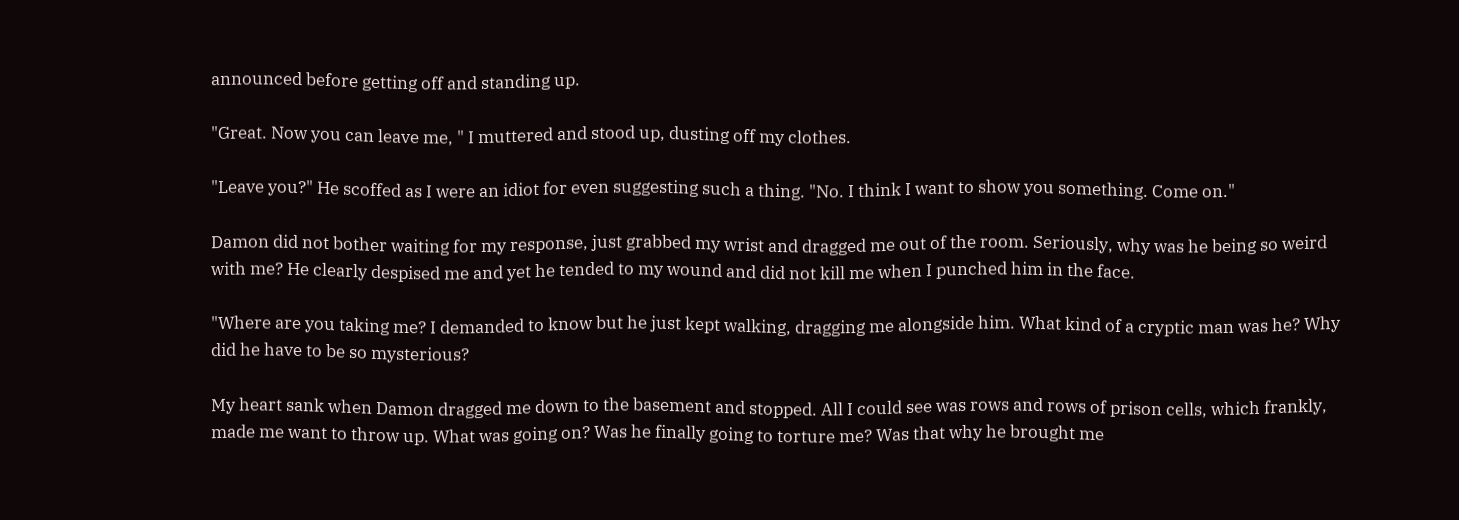announced before getting off and standing up.

"Great. Now you can leave me, " I muttered and stood up, dusting off my clothes.

"Leave you?" He scoffed as I were an idiot for even suggesting such a thing. "No. I think I want to show you something. Come on."

Damon did not bother waiting for my response, just grabbed my wrist and dragged me out of the room. Seriously, why was he being so weird with me? He clearly despised me and yet he tended to my wound and did not kill me when I punched him in the face.

"Where are you taking me? I demanded to know but he just kept walking, dragging me alongside him. What kind of a cryptic man was he? Why did he have to be so mysterious?

My heart sank when Damon dragged me down to the basement and stopped. All I could see was rows and rows of prison cells, which frankly, made me want to throw up. What was going on? Was he finally going to torture me? Was that why he brought me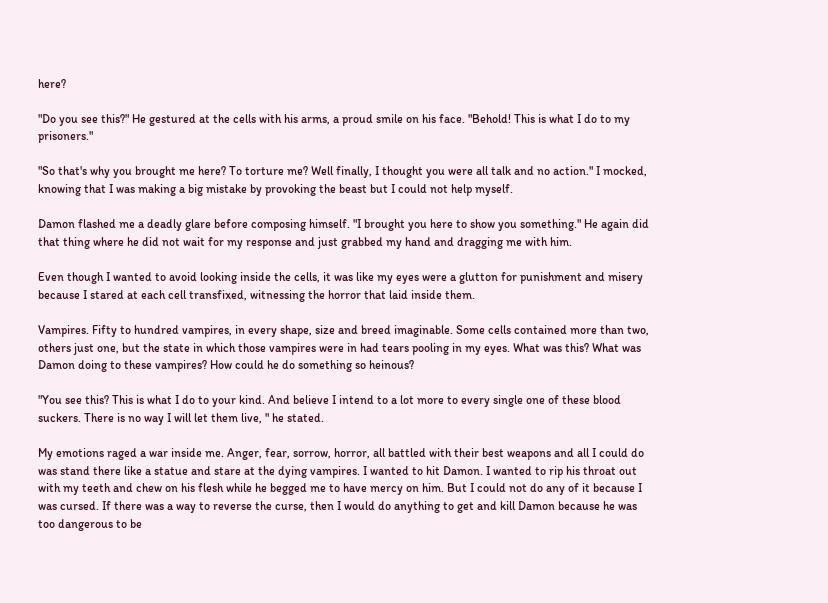here?

"Do you see this?" He gestured at the cells with his arms, a proud smile on his face. "Behold! This is what I do to my prisoners."

"So that's why you brought me here? To torture me? Well finally, I thought you were all talk and no action." I mocked, knowing that I was making a big mistake by provoking the beast but I could not help myself.

Damon flashed me a deadly glare before composing himself. "I brought you here to show you something." He again did that thing where he did not wait for my response and just grabbed my hand and dragging me with him.

Even though I wanted to avoid looking inside the cells, it was like my eyes were a glutton for punishment and misery because I stared at each cell transfixed, witnessing the horror that laid inside them.

Vampires. Fifty to hundred vampires, in every shape, size and breed imaginable. Some cells contained more than two, others just one, but the state in which those vampires were in had tears pooling in my eyes. What was this? What was Damon doing to these vampires? How could he do something so heinous?

"You see this? This is what I do to your kind. And believe I intend to a lot more to every single one of these blood suckers. There is no way I will let them live, " he stated.

My emotions raged a war inside me. Anger, fear, sorrow, horror, all battled with their best weapons and all I could do was stand there like a statue and stare at the dying vampires. I wanted to hit Damon. I wanted to rip his throat out with my teeth and chew on his flesh while he begged me to have mercy on him. But I could not do any of it because I was cursed. If there was a way to reverse the curse, then I would do anything to get and kill Damon because he was too dangerous to be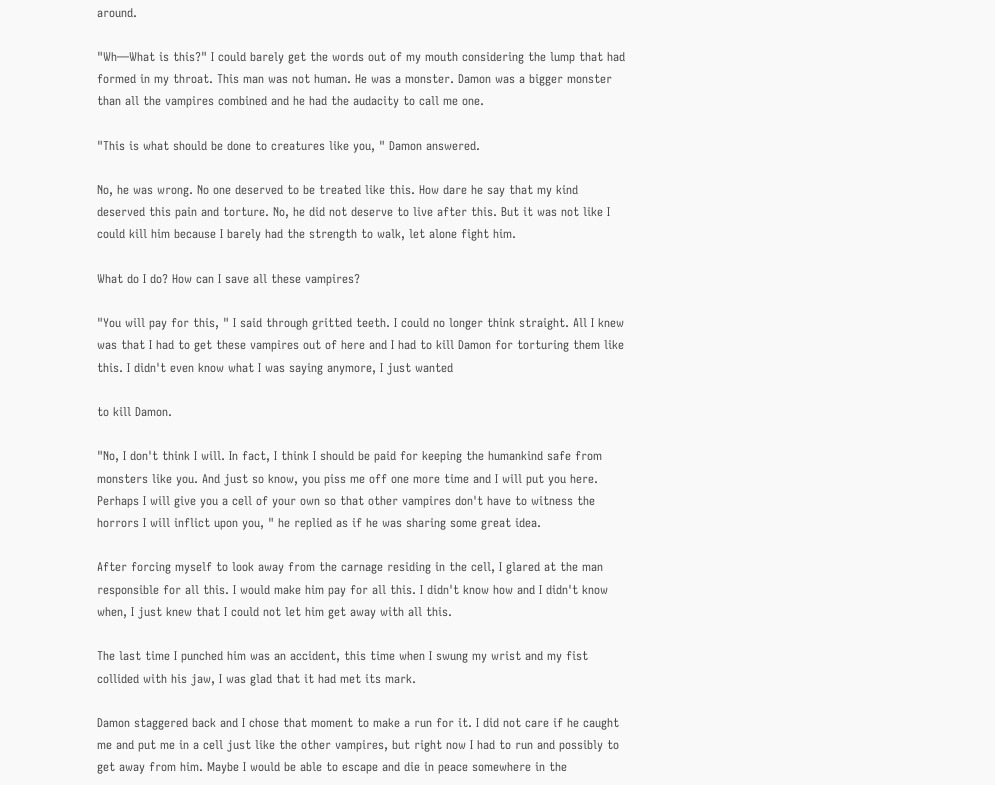around.

"Wh—What is this?" I could barely get the words out of my mouth considering the lump that had formed in my throat. This man was not human. He was a monster. Damon was a bigger monster than all the vampires combined and he had the audacity to call me one.

"This is what should be done to creatures like you, " Damon answered.

No, he was wrong. No one deserved to be treated like this. How dare he say that my kind deserved this pain and torture. No, he did not deserve to live after this. But it was not like I could kill him because I barely had the strength to walk, let alone fight him.

What do I do? How can I save all these vampires?

"You will pay for this, " I said through gritted teeth. I could no longer think straight. All I knew was that I had to get these vampires out of here and I had to kill Damon for torturing them like this. I didn't even know what I was saying anymore, I just wanted

to kill Damon.

"No, I don't think I will. In fact, I think I should be paid for keeping the humankind safe from monsters like you. And just so know, you piss me off one more time and I will put you here. Perhaps I will give you a cell of your own so that other vampires don't have to witness the horrors I will inflict upon you, " he replied as if he was sharing some great idea.

After forcing myself to look away from the carnage residing in the cell, I glared at the man responsible for all this. I would make him pay for all this. I didn't know how and I didn't know when, I just knew that I could not let him get away with all this.

The last time I punched him was an accident, this time when I swung my wrist and my fist collided with his jaw, I was glad that it had met its mark.

Damon staggered back and I chose that moment to make a run for it. I did not care if he caught me and put me in a cell just like the other vampires, but right now I had to run and possibly to get away from him. Maybe I would be able to escape and die in peace somewhere in the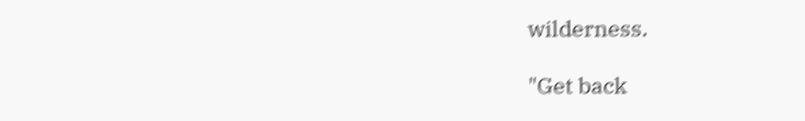wilderness.

"Get back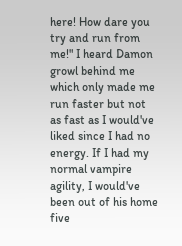here! How dare you try and run from me!" I heard Damon growl behind me which only made me run faster but not as fast as I would've liked since I had no energy. If I had my normal vampire agility, I would've been out of his home five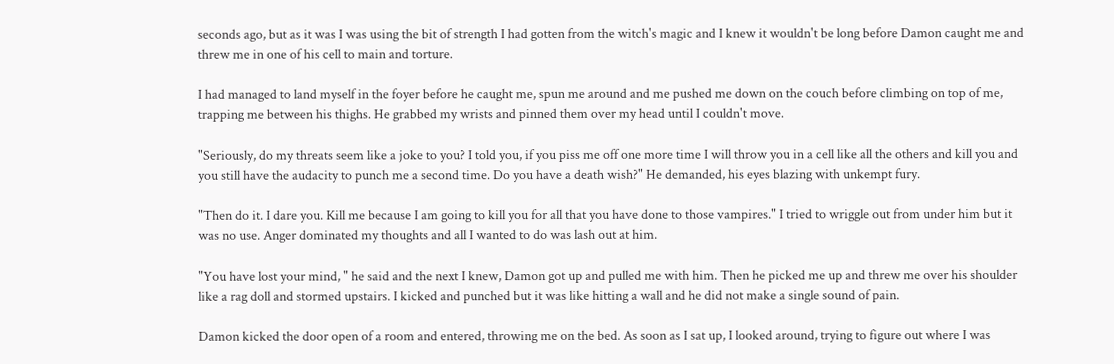seconds ago, but as it was I was using the bit of strength I had gotten from the witch's magic and I knew it wouldn't be long before Damon caught me and threw me in one of his cell to main and torture.

I had managed to land myself in the foyer before he caught me, spun me around and me pushed me down on the couch before climbing on top of me, trapping me between his thighs. He grabbed my wrists and pinned them over my head until I couldn't move.

"Seriously, do my threats seem like a joke to you? I told you, if you piss me off one more time I will throw you in a cell like all the others and kill you and you still have the audacity to punch me a second time. Do you have a death wish?" He demanded, his eyes blazing with unkempt fury.

"Then do it. I dare you. Kill me because I am going to kill you for all that you have done to those vampires." I tried to wriggle out from under him but it was no use. Anger dominated my thoughts and all I wanted to do was lash out at him.

"You have lost your mind, " he said and the next I knew, Damon got up and pulled me with him. Then he picked me up and threw me over his shoulder like a rag doll and stormed upstairs. I kicked and punched but it was like hitting a wall and he did not make a single sound of pain.

Damon kicked the door open of a room and entered, throwing me on the bed. As soon as I sat up, I looked around, trying to figure out where I was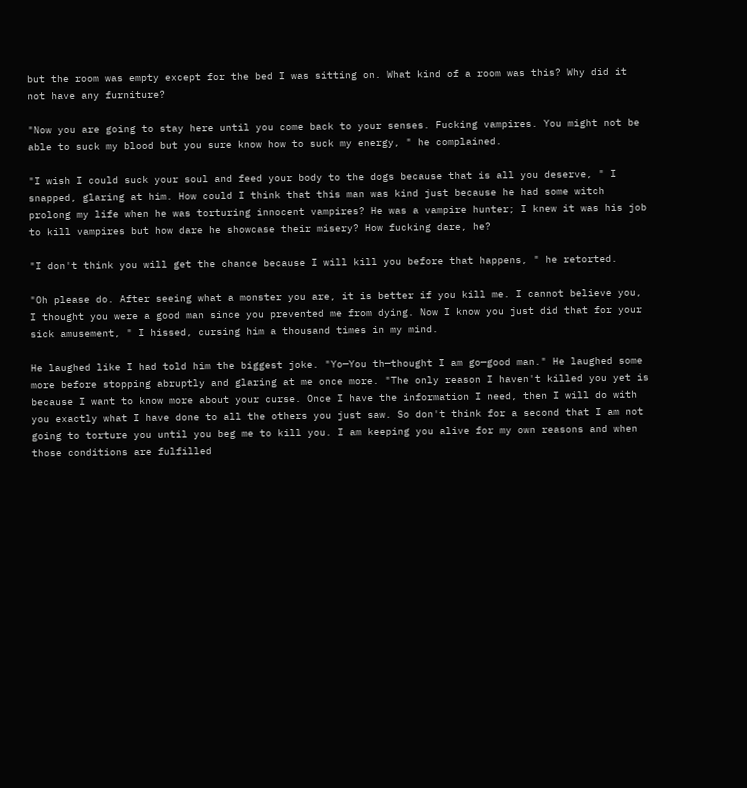but the room was empty except for the bed I was sitting on. What kind of a room was this? Why did it not have any furniture?

"Now you are going to stay here until you come back to your senses. Fucking vampires. You might not be able to suck my blood but you sure know how to suck my energy, " he complained.

"I wish I could suck your soul and feed your body to the dogs because that is all you deserve, " I snapped, glaring at him. How could I think that this man was kind just because he had some witch prolong my life when he was torturing innocent vampires? He was a vampire hunter; I knew it was his job to kill vampires but how dare he showcase their misery? How fucking dare, he?

"I don't think you will get the chance because I will kill you before that happens, " he retorted.

"Oh please do. After seeing what a monster you are, it is better if you kill me. I cannot believe you, I thought you were a good man since you prevented me from dying. Now I know you just did that for your sick amusement, " I hissed, cursing him a thousand times in my mind.

He laughed like I had told him the biggest joke. "Yo—You th—thought I am go—good man." He laughed some more before stopping abruptly and glaring at me once more. "The only reason I haven't killed you yet is because I want to know more about your curse. Once I have the information I need, then I will do with you exactly what I have done to all the others you just saw. So don't think for a second that I am not going to torture you until you beg me to kill you. I am keeping you alive for my own reasons and when those conditions are fulfilled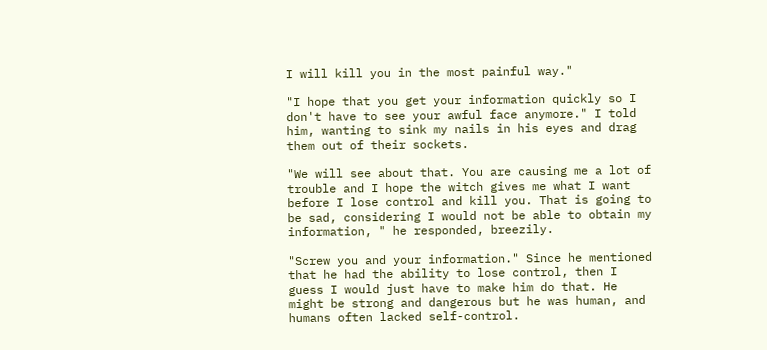I will kill you in the most painful way."

"I hope that you get your information quickly so I don't have to see your awful face anymore." I told him, wanting to sink my nails in his eyes and drag them out of their sockets.

"We will see about that. You are causing me a lot of trouble and I hope the witch gives me what I want before I lose control and kill you. That is going to be sad, considering I would not be able to obtain my information, " he responded, breezily.

"Screw you and your information." Since he mentioned that he had the ability to lose control, then I guess I would just have to make him do that. He might be strong and dangerous but he was human, and humans often lacked self-control.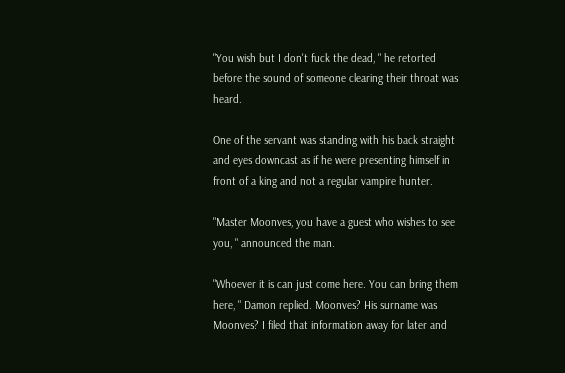"You wish but I don't fuck the dead, " he retorted before the sound of someone clearing their throat was heard.

One of the servant was standing with his back straight and eyes downcast as if he were presenting himself in front of a king and not a regular vampire hunter.

"Master Moonves, you have a guest who wishes to see you, " announced the man.

"Whoever it is can just come here. You can bring them here, " Damon replied. Moonves? His surname was Moonves? I filed that information away for later and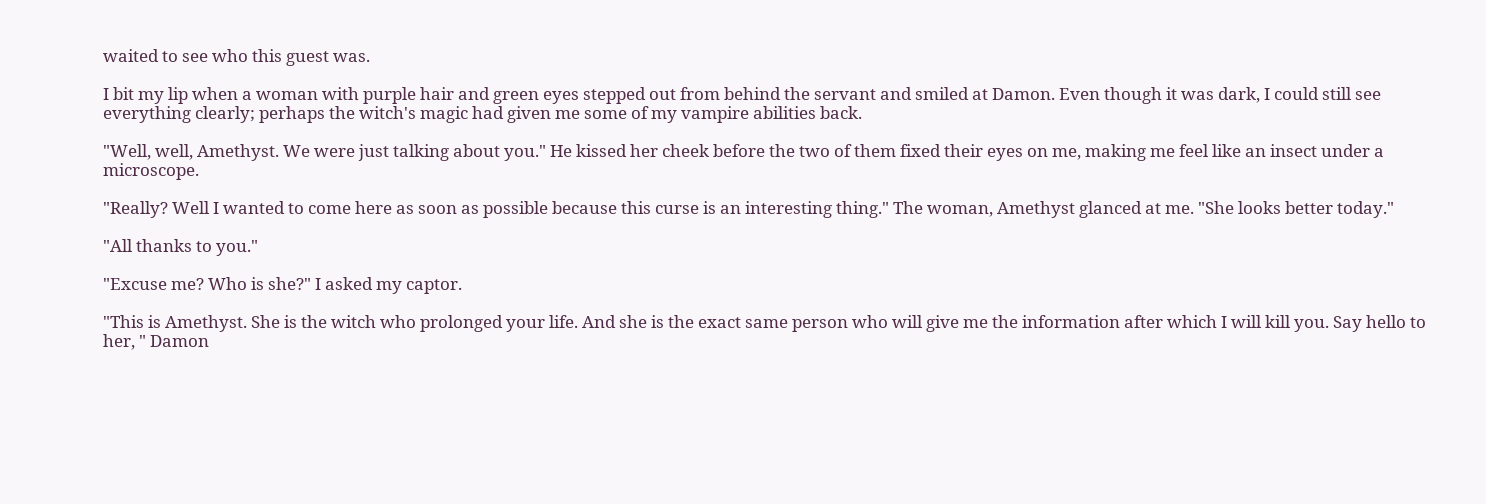waited to see who this guest was.

I bit my lip when a woman with purple hair and green eyes stepped out from behind the servant and smiled at Damon. Even though it was dark, I could still see everything clearly; perhaps the witch's magic had given me some of my vampire abilities back.

"Well, well, Amethyst. We were just talking about you." He kissed her cheek before the two of them fixed their eyes on me, making me feel like an insect under a microscope.

"Really? Well I wanted to come here as soon as possible because this curse is an interesting thing." The woman, Amethyst glanced at me. "She looks better today."

"All thanks to you."

"Excuse me? Who is she?" I asked my captor.

"This is Amethyst. She is the witch who prolonged your life. And she is the exact same person who will give me the information after which I will kill you. Say hello to her, " Damon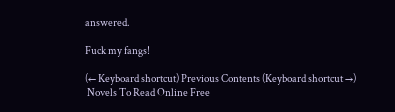answered.

Fuck my fangs!

(← Keyboard shortcut) Previous Contents (Keyboard shortcut →)
 Novels To Read Online Free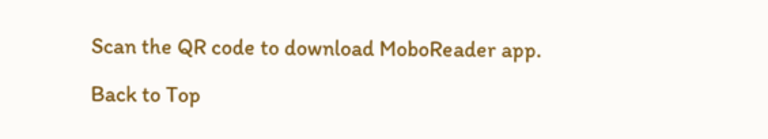Scan the QR code to download MoboReader app.

Back to Top